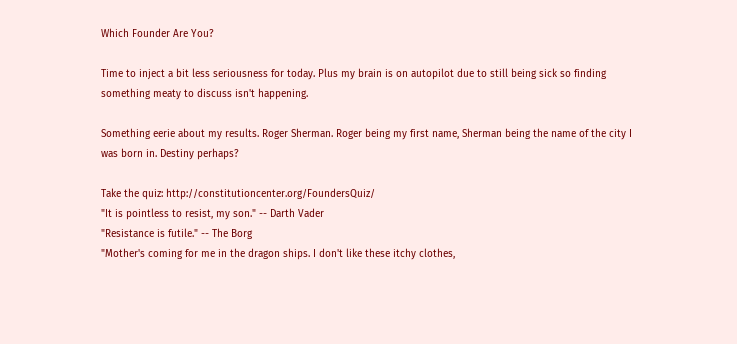Which Founder Are You?

Time to inject a bit less seriousness for today. Plus my brain is on autopilot due to still being sick so finding something meaty to discuss isn't happening.

Something eerie about my results. Roger Sherman. Roger being my first name, Sherman being the name of the city I was born in. Destiny perhaps?

Take the quiz: http://constitutioncenter.org/FoundersQuiz/
"It is pointless to resist, my son." -- Darth Vader
"Resistance is futile." -- The Borg
"Mother's coming for me in the dragon ships. I don't like these itchy clothes,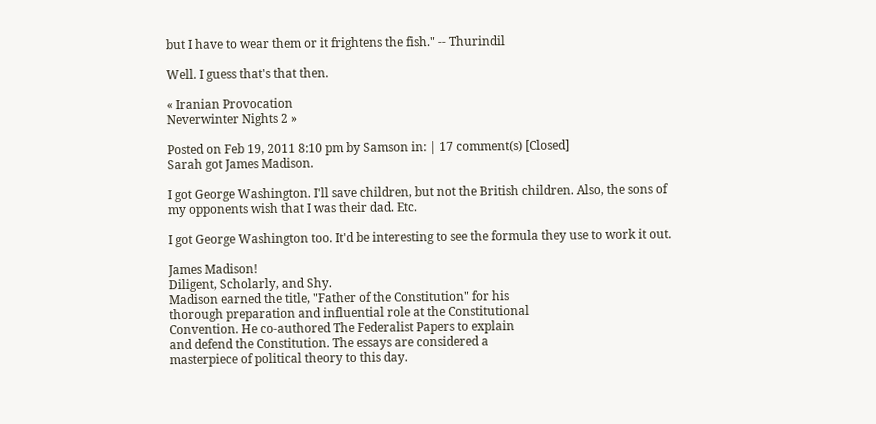but I have to wear them or it frightens the fish." -- Thurindil

Well. I guess that's that then.

« Iranian Provocation
Neverwinter Nights 2 »

Posted on Feb 19, 2011 8:10 pm by Samson in: | 17 comment(s) [Closed]
Sarah got James Madison.

I got George Washington. I'll save children, but not the British children. Also, the sons of my opponents wish that I was their dad. Etc.

I got George Washington too. It'd be interesting to see the formula they use to work it out.

James Madison!
Diligent, Scholarly, and Shy.
Madison earned the title, "Father of the Constitution" for his
thorough preparation and influential role at the Constitutional
Convention. He co-authored The Federalist Papers to explain
and defend the Constitution. The essays are considered a
masterpiece of political theory to this day.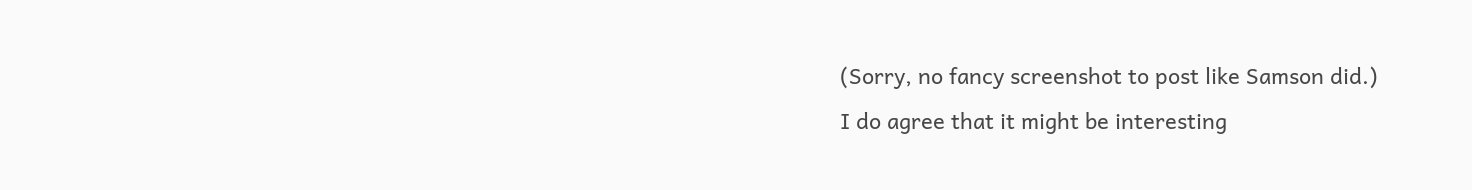(Sorry, no fancy screenshot to post like Samson did.)
I do agree that it might be interesting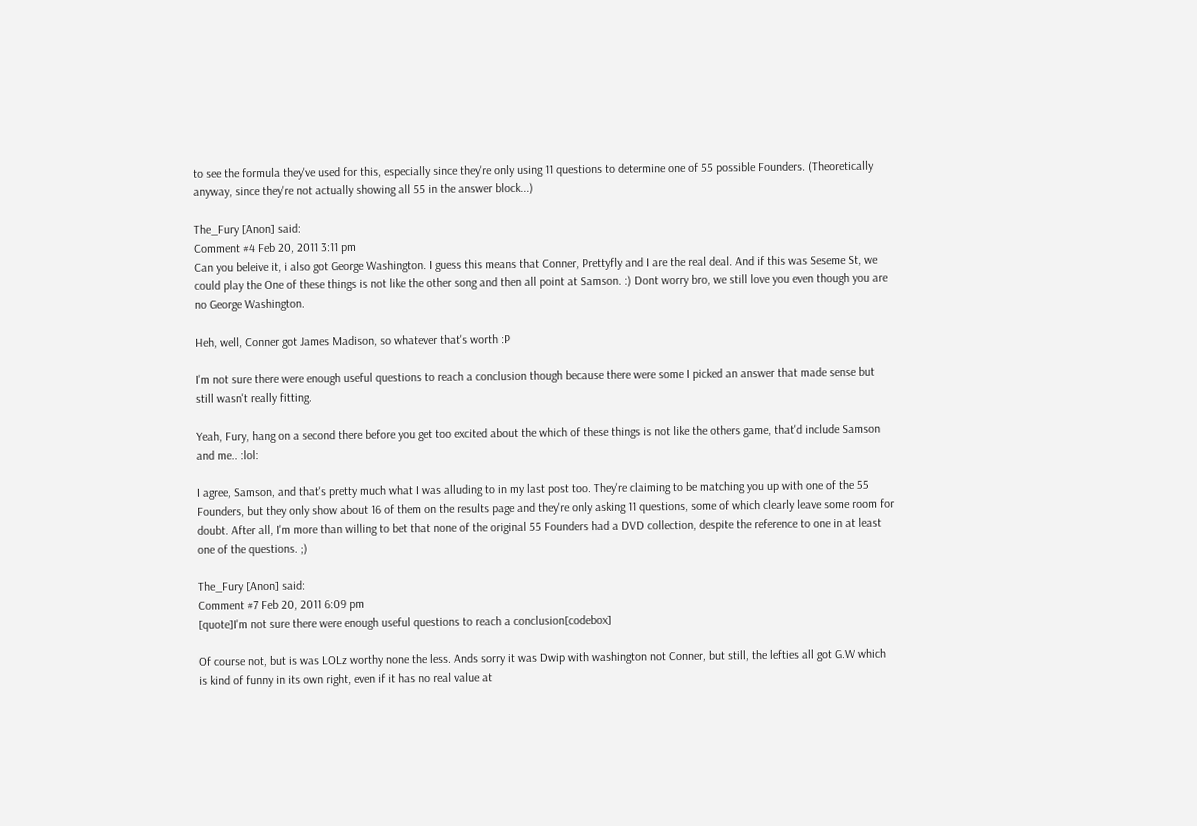to see the formula they've used for this, especially since they're only using 11 questions to determine one of 55 possible Founders. (Theoretically anyway, since they're not actually showing all 55 in the answer block...)

The_Fury [Anon] said:
Comment #4 Feb 20, 2011 3:11 pm
Can you beleive it, i also got George Washington. I guess this means that Conner, Prettyfly and I are the real deal. And if this was Seseme St, we could play the One of these things is not like the other song and then all point at Samson. :) Dont worry bro, we still love you even though you are no George Washington.

Heh, well, Conner got James Madison, so whatever that's worth :P

I'm not sure there were enough useful questions to reach a conclusion though because there were some I picked an answer that made sense but still wasn't really fitting.

Yeah, Fury, hang on a second there before you get too excited about the which of these things is not like the others game, that'd include Samson and me.. :lol:

I agree, Samson, and that's pretty much what I was alluding to in my last post too. They're claiming to be matching you up with one of the 55 Founders, but they only show about 16 of them on the results page and they're only asking 11 questions, some of which clearly leave some room for doubt. After all, I'm more than willing to bet that none of the original 55 Founders had a DVD collection, despite the reference to one in at least one of the questions. ;)

The_Fury [Anon] said:
Comment #7 Feb 20, 2011 6:09 pm
[quote]I'm not sure there were enough useful questions to reach a conclusion[codebox]

Of course not, but is was LOLz worthy none the less. Ands sorry it was Dwip with washington not Conner, but still, the lefties all got G.W which is kind of funny in its own right, even if it has no real value at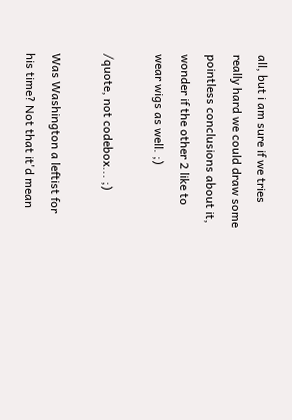all, but i am sure if we tries really hard we could draw some pointless conclusions about it, wonder if the other 2 like to wear wigs as well. ;)

/quote, not codebox... ;)

Was Washington a leftist for his time? Not that it'd mean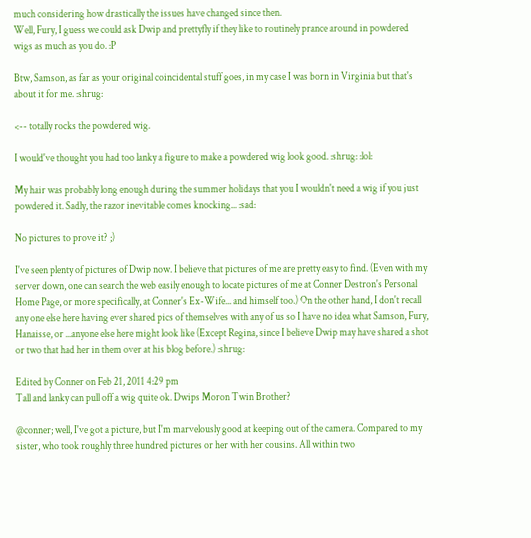much considering how drastically the issues have changed since then.
Well, Fury, I guess we could ask Dwip and prettyfly if they like to routinely prance around in powdered wigs as much as you do. :P

Btw, Samson, as far as your original coincidental stuff goes, in my case I was born in Virginia but that's about it for me. :shrug:

<-- totally rocks the powdered wig.

I would've thought you had too lanky a figure to make a powdered wig look good. :shrug: :lol:

My hair was probably long enough during the summer holidays that you I wouldn't need a wig if you just powdered it. Sadly, the razor inevitable comes knocking... :sad:

No pictures to prove it? ;)

I've seen plenty of pictures of Dwip now. I believe that pictures of me are pretty easy to find. (Even with my server down, one can search the web easily enough to locate pictures of me at Conner Destron's Personal Home Page, or more specifically, at Conner's Ex-Wife... and himself too.) On the other hand, I don't recall any one else here having ever shared pics of themselves with any of us so I have no idea what Samson, Fury, Hanaisse, or ...anyone else here might look like (Except Regina, since I believe Dwip may have shared a shot or two that had her in them over at his blog before.) :shrug:

Edited by Conner on Feb 21, 2011 4:29 pm
Tall and lanky can pull off a wig quite ok. Dwips Moron Twin Brother?

@conner; well, I've got a picture, but I'm marvelously good at keeping out of the camera. Compared to my sister, who took roughly three hundred pictures or her with her cousins. All within two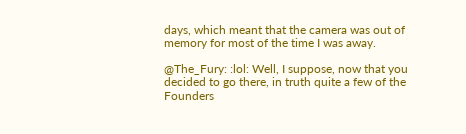days, which meant that the camera was out of memory for most of the time I was away.

@The_Fury: :lol: Well, I suppose, now that you decided to go there, in truth quite a few of the Founders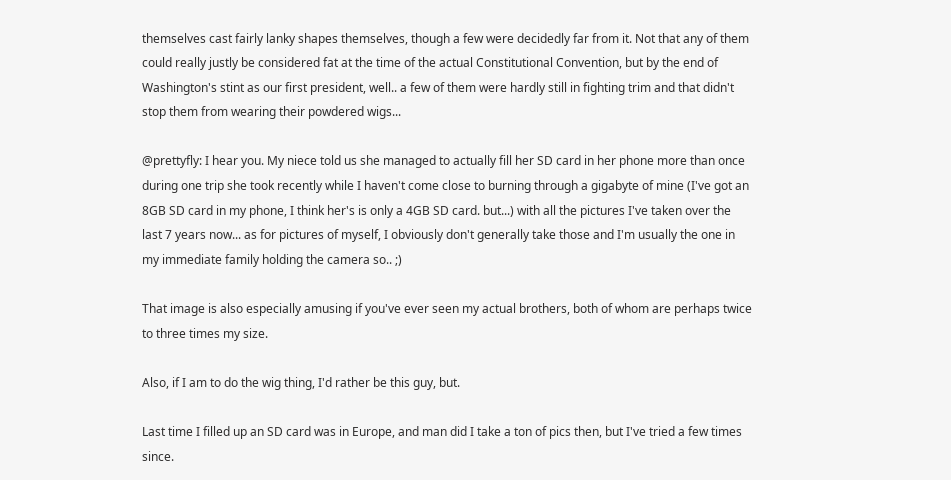themselves cast fairly lanky shapes themselves, though a few were decidedly far from it. Not that any of them could really justly be considered fat at the time of the actual Constitutional Convention, but by the end of Washington's stint as our first president, well.. a few of them were hardly still in fighting trim and that didn't stop them from wearing their powdered wigs...

@prettyfly: I hear you. My niece told us she managed to actually fill her SD card in her phone more than once during one trip she took recently while I haven't come close to burning through a gigabyte of mine (I've got an 8GB SD card in my phone, I think her's is only a 4GB SD card. but...) with all the pictures I've taken over the last 7 years now... as for pictures of myself, I obviously don't generally take those and I'm usually the one in my immediate family holding the camera so.. ;)

That image is also especially amusing if you've ever seen my actual brothers, both of whom are perhaps twice to three times my size.

Also, if I am to do the wig thing, I'd rather be this guy, but.

Last time I filled up an SD card was in Europe, and man did I take a ton of pics then, but I've tried a few times since.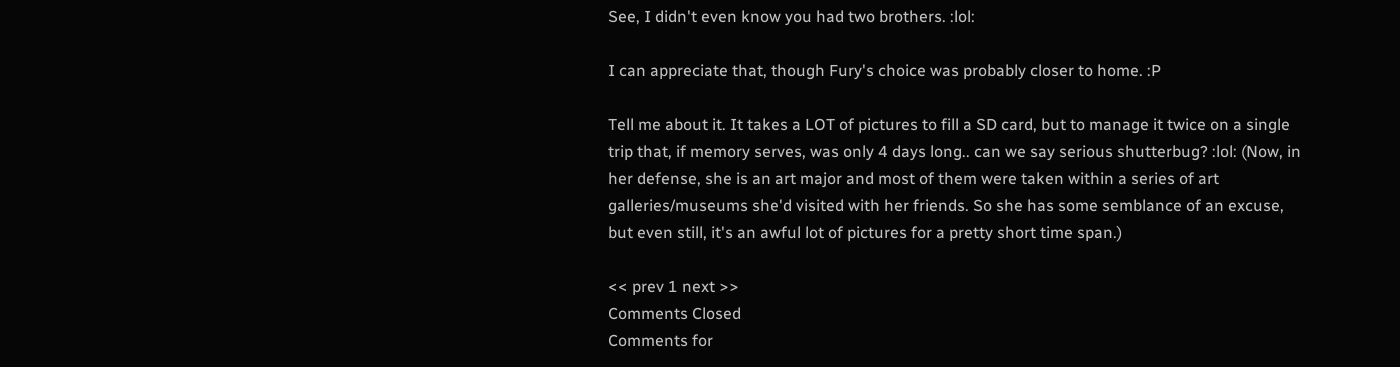See, I didn't even know you had two brothers. :lol:

I can appreciate that, though Fury's choice was probably closer to home. :P

Tell me about it. It takes a LOT of pictures to fill a SD card, but to manage it twice on a single trip that, if memory serves, was only 4 days long.. can we say serious shutterbug? :lol: (Now, in her defense, she is an art major and most of them were taken within a series of art galleries/museums she'd visited with her friends. So she has some semblance of an excuse, but even still, it's an awful lot of pictures for a pretty short time span.)

<< prev 1 next >>
Comments Closed
Comments for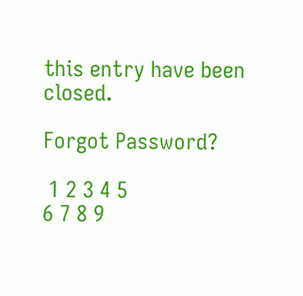this entry have been closed.

Forgot Password?

 1 2 3 4 5
6 7 8 9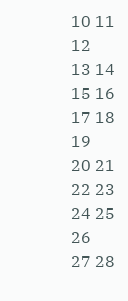10 11 12
13 14 15 16 17 18 19
20 21 22 23 24 25 26
27 28